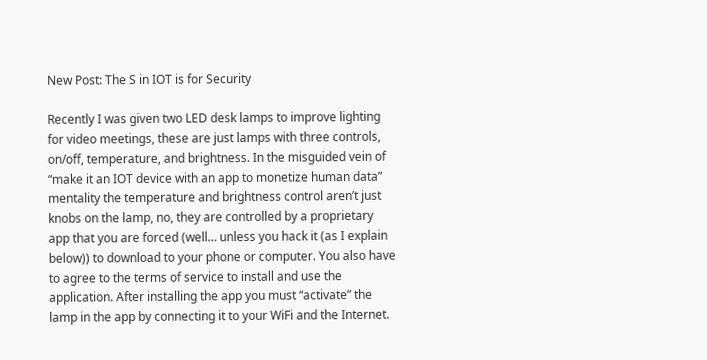New Post: The S in IOT is for Security

Recently I was given two LED desk lamps to improve lighting for video meetings, these are just lamps with three controls, on/off, temperature, and brightness. In the misguided vein of “make it an IOT device with an app to monetize human data” mentality the temperature and brightness control aren’t just knobs on the lamp, no, they are controlled by a proprietary app that you are forced (well… unless you hack it (as I explain below)) to download to your phone or computer. You also have to agree to the terms of service to install and use the application. After installing the app you must “activate” the lamp in the app by connecting it to your WiFi and the Internet.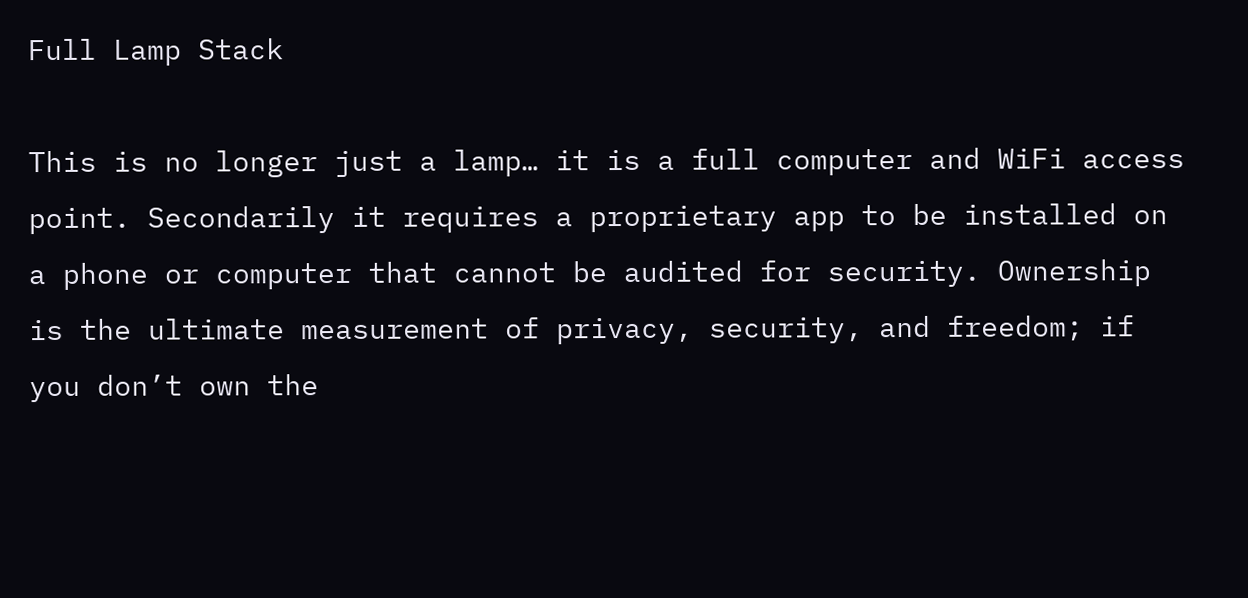Full Lamp Stack

This is no longer just a lamp… it is a full computer and WiFi access point. Secondarily it requires a proprietary app to be installed on a phone or computer that cannot be audited for security. Ownership is the ultimate measurement of privacy, security, and freedom; if you don’t own the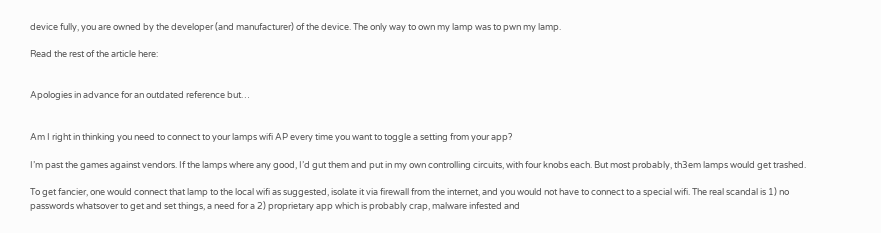device fully, you are owned by the developer (and manufacturer) of the device. The only way to own my lamp was to pwn my lamp.

Read the rest of the article here:


Apologies in advance for an outdated reference but…


Am I right in thinking you need to connect to your lamps wifi AP every time you want to toggle a setting from your app?

I’m past the games against vendors. If the lamps where any good, I’d gut them and put in my own controlling circuits, with four knobs each. But most probably, th3em lamps would get trashed.

To get fancier, one would connect that lamp to the local wifi as suggested, isolate it via firewall from the internet, and you would not have to connect to a special wifi. The real scandal is 1) no passwords whatsover to get and set things, a need for a 2) proprietary app which is probably crap, malware infested and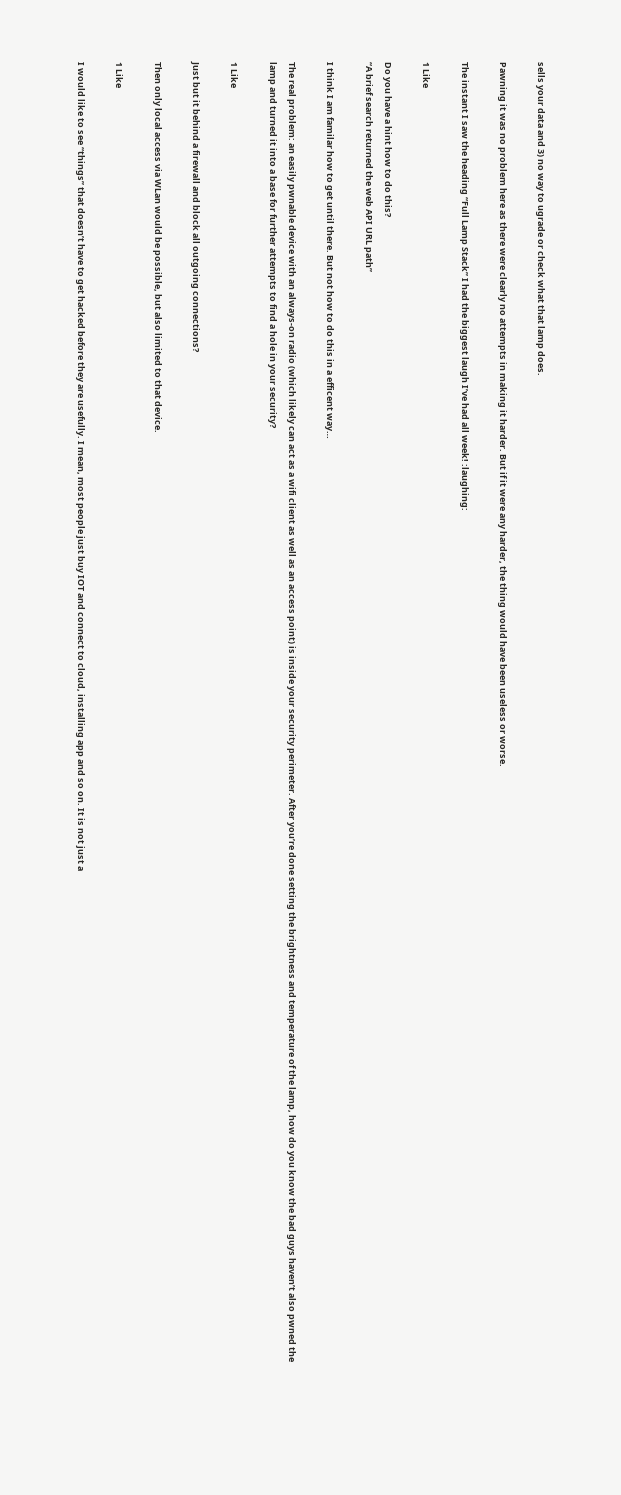sells your data and 3) no way to ugrade or check what that lamp does.

Pawning it was no problem here as there were clearly no attempts in making it harder. But if it were any harder, the thing would have been useless or worse.

The instant I saw the heading “Full Lamp Stack” I had the biggest laugh I’ve had all week! :laughing:

1 Like

Do you have a hint how to do this?
“A brief search returned the web API URL path”

I think I am familar how to get until there. But not how to do this in a efficent way…

The real problem: an easily pwnable device with an always-on radio (which likely can act as a wifi client as well as an access point) is inside your security perimeter. After you’re done setting the brightness and temperature of the lamp, how do you know the bad guys haven’t also pwned the lamp and turned it into a base for further attempts to find a hole in your security?

1 Like

Just but it behind a firewall and block all outgoing connections?

Then only local access via WLan would be possible, but also limited to that device.

1 Like

I would like to see “things” that doesn’t have to get hacked before they are usefully. I mean, most people just buy IOT and connect to cloud, installing app and so on. It is not just a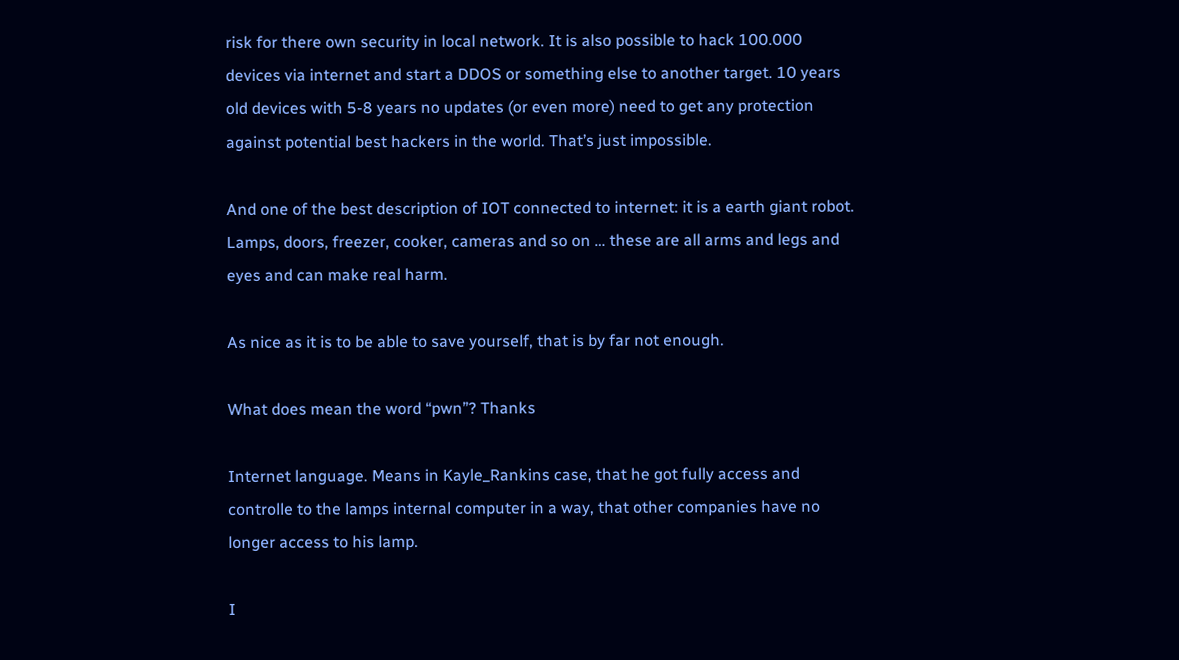risk for there own security in local network. It is also possible to hack 100.000 devices via internet and start a DDOS or something else to another target. 10 years old devices with 5-8 years no updates (or even more) need to get any protection against potential best hackers in the world. That’s just impossible.

And one of the best description of IOT connected to internet: it is a earth giant robot. Lamps, doors, freezer, cooker, cameras and so on … these are all arms and legs and eyes and can make real harm.

As nice as it is to be able to save yourself, that is by far not enough.

What does mean the word “pwn”? Thanks

Internet language. Means in Kayle_Rankins case, that he got fully access and controlle to the lamps internal computer in a way, that other companies have no longer access to his lamp.

I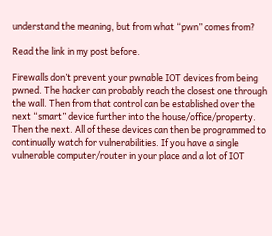understand the meaning, but from what “pwn” comes from?

Read the link in my post before.

Firewalls don’t prevent your pwnable IOT devices from being pwned. The hacker can probably reach the closest one through the wall. Then from that control can be established over the next “smart” device further into the house/office/property. Then the next. All of these devices can then be programmed to continually watch for vulnerabilities. If you have a single vulnerable computer/router in your place and a lot of IOT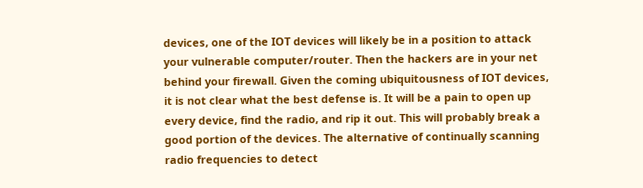devices, one of the IOT devices will likely be in a position to attack your vulnerable computer/router. Then the hackers are in your net behind your firewall. Given the coming ubiquitousness of IOT devices, it is not clear what the best defense is. It will be a pain to open up every device, find the radio, and rip it out. This will probably break a good portion of the devices. The alternative of continually scanning radio frequencies to detect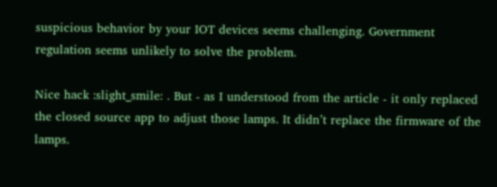suspicious behavior by your IOT devices seems challenging. Government regulation seems unlikely to solve the problem.

Nice hack :slight_smile: . But - as I understood from the article - it only replaced the closed source app to adjust those lamps. It didn’t replace the firmware of the lamps.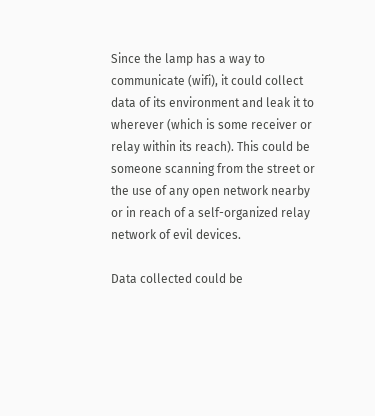Since the lamp has a way to communicate (wifi), it could collect data of its environment and leak it to wherever (which is some receiver or relay within its reach). This could be someone scanning from the street or the use of any open network nearby or in reach of a self-organized relay network of evil devices.

Data collected could be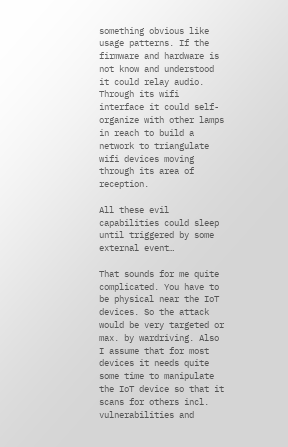something obvious like usage patterns. If the firmware and hardware is not know and understood it could relay audio. Through its wifi interface it could self-organize with other lamps in reach to build a network to triangulate wifi devices moving through its area of reception.

All these evil capabilities could sleep until triggered by some external event…

That sounds for me quite complicated. You have to be physical near the IoT devices. So the attack would be very targeted or max. by wardriving. Also I assume that for most devices it needs quite some time to manipulate the IoT device so that it scans for others incl. vulnerabilities and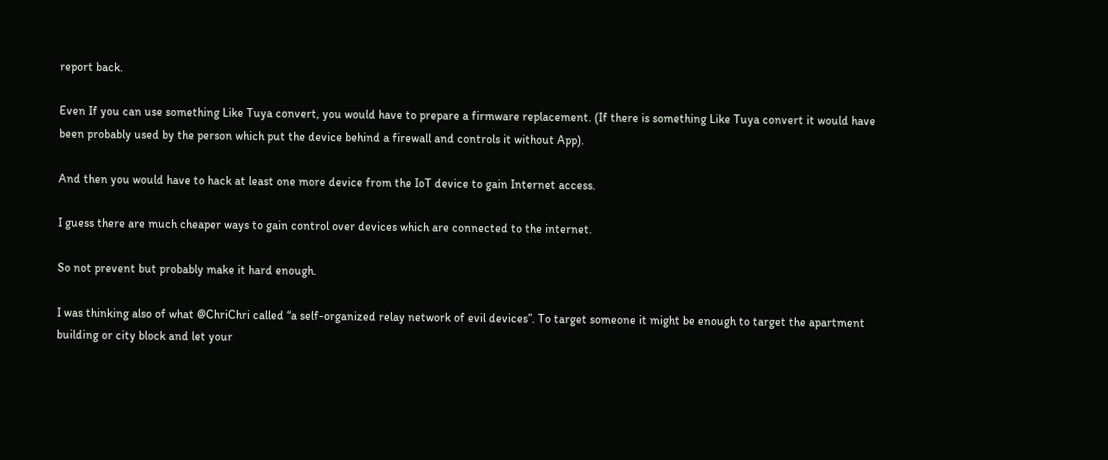report back.

Even If you can use something Like Tuya convert, you would have to prepare a firmware replacement. (If there is something Like Tuya convert it would have been probably used by the person which put the device behind a firewall and controls it without App).

And then you would have to hack at least one more device from the IoT device to gain Internet access.

I guess there are much cheaper ways to gain control over devices which are connected to the internet.

So not prevent but probably make it hard enough.

I was thinking also of what @ChriChri called “a self-organized relay network of evil devices”. To target someone it might be enough to target the apartment building or city block and let your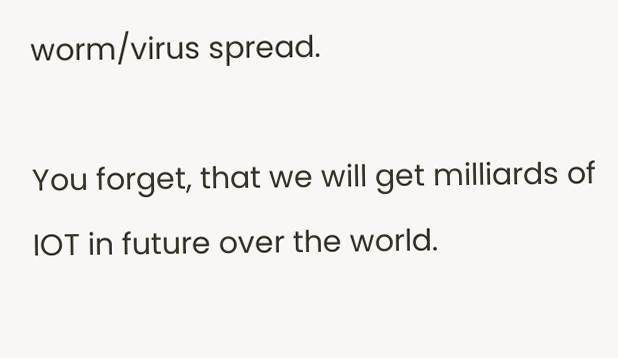worm/virus spread.

You forget, that we will get milliards of IOT in future over the world.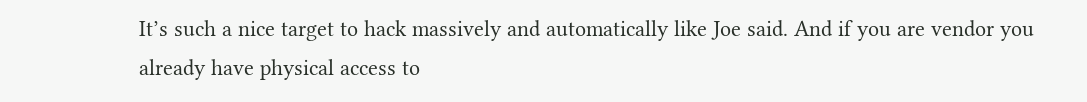It’s such a nice target to hack massively and automatically like Joe said. And if you are vendor you already have physical access to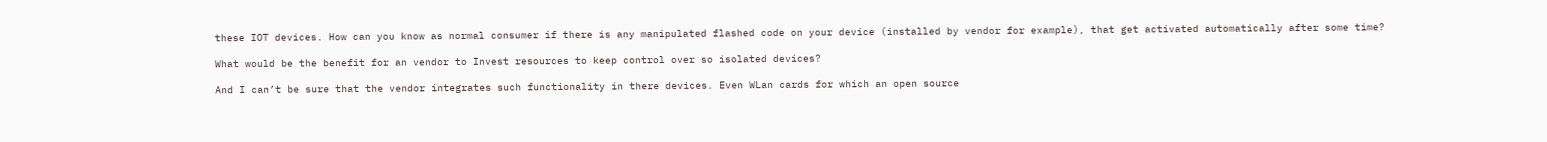these IOT devices. How can you know as normal consumer if there is any manipulated flashed code on your device (installed by vendor for example), that get activated automatically after some time?

What would be the benefit for an vendor to Invest resources to keep control over so isolated devices?

And I can’t be sure that the vendor integrates such functionality in there devices. Even WLan cards for which an open source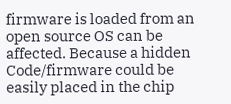firmware is loaded from an open source OS can be affected. Because a hidden Code/firmware could be easily placed in the chip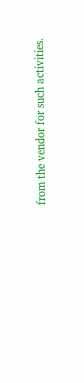from the vendor for such activities.